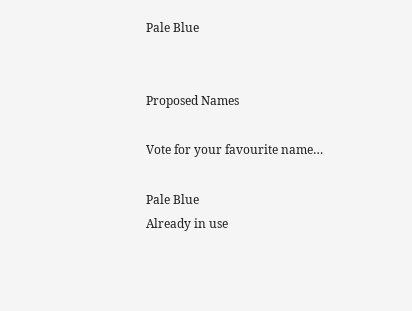Pale Blue


Proposed Names

Vote for your favourite name…

Pale Blue
Already in use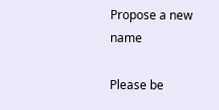Propose a new name

Please be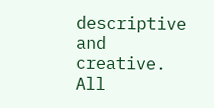descriptive and creative. All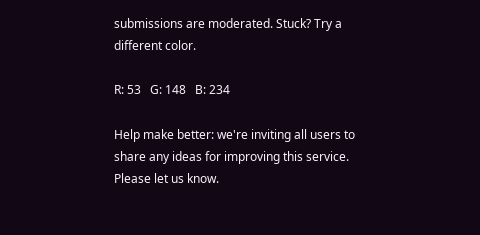submissions are moderated. Stuck? Try a different color.

R: 53   G: 148   B: 234

Help make better: we're inviting all users to share any ideas for improving this service. Please let us know.